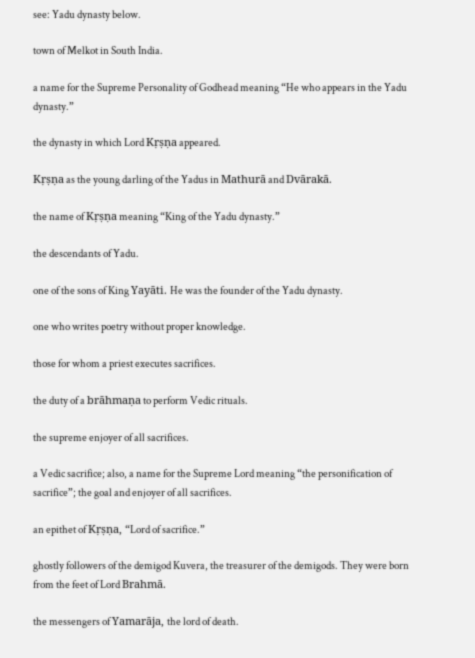see: Yadu dynasty below.

town of Melkot in South India.

a name for the Supreme Personality of Godhead meaning “He who appears in the Yadu dynasty.”

the dynasty in which Lord Kṛṣṇa appeared.

Kṛṣṇa as the young darling of the Yadus in Mathurā and Dvārakā.

the name of Kṛṣṇa meaning “King of the Yadu dynasty.”

the descendants of Yadu.

one of the sons of King Yayāti. He was the founder of the Yadu dynasty.

one who writes poetry without proper knowledge.

those for whom a priest executes sacrifices.

the duty of a brāhmaṇa to perform Vedic rituals.

the supreme enjoyer of all sacrifices.

a Vedic sacrifice; also, a name for the Supreme Lord meaning “the personification of sacrifice”; the goal and enjoyer of all sacrifices.

an epithet of Kṛṣṇa, “Lord of sacrifice.”

ghostly followers of the demigod Kuvera, the treasurer of the demigods. They were born from the feet of Lord Brahmā.

the messengers of Yamarāja, the lord of death.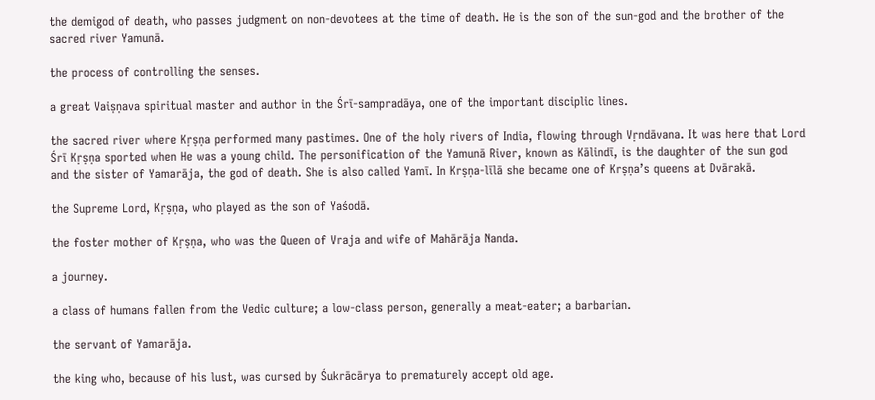the demigod of death, who passes judgment on non-devotees at the time of death. He is the son of the sun-god and the brother of the sacred river Yamunā.

the process of controlling the senses.

a great Vaiṣṇava spiritual master and author in the Śrī-sampradāya, one of the important disciplic lines.

the sacred river where Kṛṣṇa performed many pastimes. One of the holy rivers of India, flowing through Vṛndāvana. It was here that Lord Śrī Kṛṣṇa sported when He was a young child. The personification of the Yamunā River, known as Kālindī, is the daughter of the sun god and the sister of Yamarāja, the god of death. She is also called Yamī. In Krṣṇa-līlā she became one of Krṣṇa’s queens at Dvārakā.

the Supreme Lord, Kṛṣṇa, who played as the son of Yaśodā.

the foster mother of Kṛṣṇa, who was the Queen of Vraja and wife of Mahārāja Nanda.

a journey.

a class of humans fallen from the Vedic culture; a low-class person, generally a meat-eater; a barbarian.

the servant of Yamarāja.

the king who, because of his lust, was cursed by Śukrācārya to prematurely accept old age.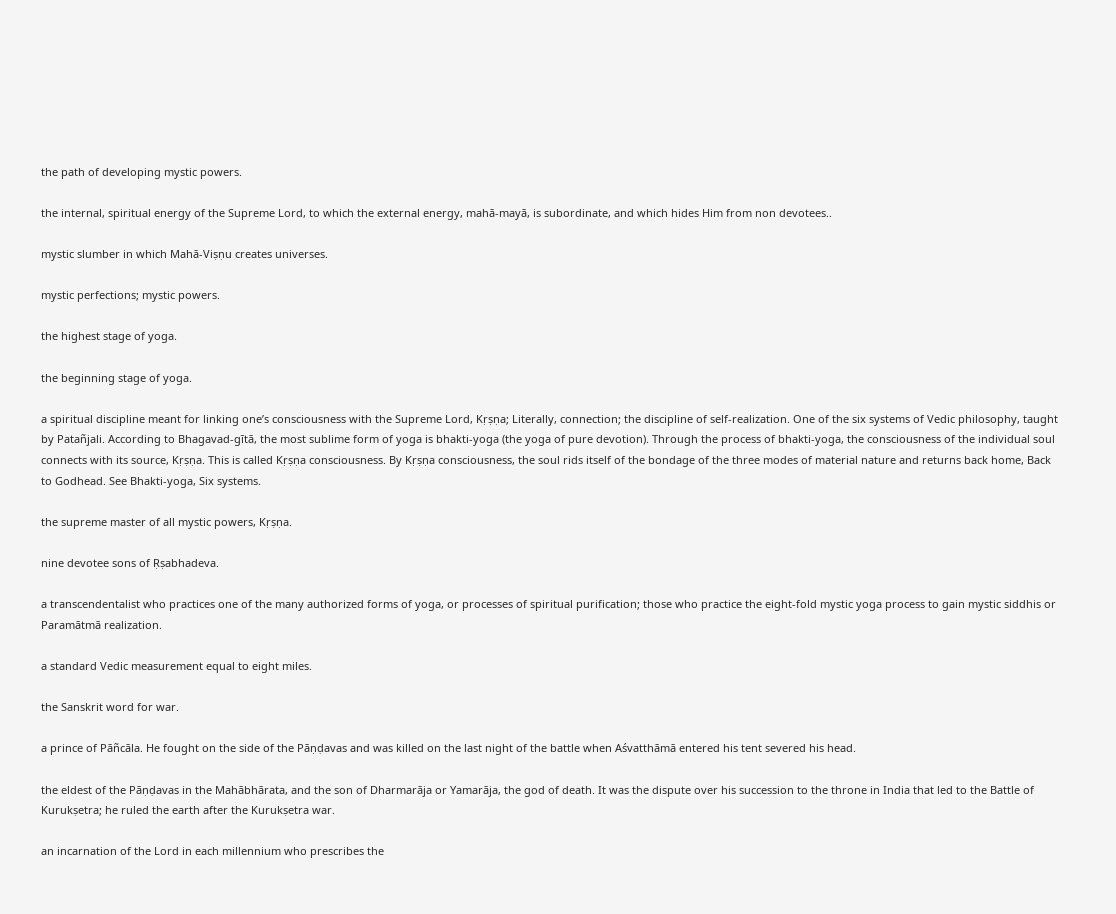the path of developing mystic powers.

the internal, spiritual energy of the Supreme Lord, to which the external energy, mahā-mayā, is subordinate, and which hides Him from non devotees..

mystic slumber in which Mahā-Viṣṇu creates universes.

mystic perfections; mystic powers.

the highest stage of yoga.

the beginning stage of yoga.

a spiritual discipline meant for linking one’s consciousness with the Supreme Lord, Kṛṣṇa; Literally, connection; the discipline of self-realization. One of the six systems of Vedic philosophy, taught by Patañjali. According to Bhagavad-gītā, the most sublime form of yoga is bhakti-yoga (the yoga of pure devotion). Through the process of bhakti-yoga, the consciousness of the individual soul connects with its source, Kṛṣṇa. This is called Kṛṣṇa consciousness. By Kṛṣṇa consciousness, the soul rids itself of the bondage of the three modes of material nature and returns back home, Back to Godhead. See Bhakti-yoga, Six systems.

the supreme master of all mystic powers, Kṛṣṇa.

nine devotee sons of Ṛṣabhadeva.

a transcendentalist who practices one of the many authorized forms of yoga, or processes of spiritual purification; those who practice the eight-fold mystic yoga process to gain mystic siddhis or Paramātmā realization.

a standard Vedic measurement equal to eight miles.

the Sanskrit word for war.

a prince of Pāñcāla. He fought on the side of the Pāṇḍavas and was killed on the last night of the battle when Aśvatthāmā entered his tent severed his head.

the eldest of the Pāṇḍavas in the Mahābhārata, and the son of Dharmarāja or Yamarāja, the god of death. It was the dispute over his succession to the throne in India that led to the Battle of Kurukṣetra; he ruled the earth after the Kurukṣetra war.

an incarnation of the Lord in each millennium who prescribes the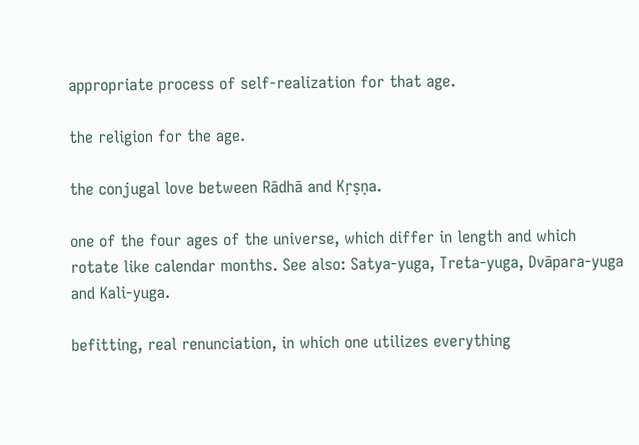appropriate process of self-realization for that age.

the religion for the age.

the conjugal love between Rādhā and Kṛṣṇa.

one of the four ages of the universe, which differ in length and which rotate like calendar months. See also: Satya-yuga, Treta-yuga, Dvāpara-yuga and Kali-yuga.

befitting, real renunciation, in which one utilizes everything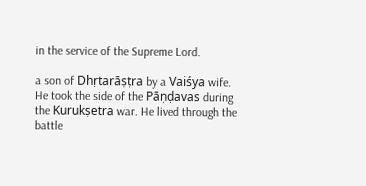in the service of the Supreme Lord.

a son of Dhṛtarāṣṭra by a Vaiśya wife. He took the side of the Pāṇḍavas during the Kurukṣetra war. He lived through the battle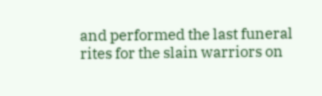and performed the last funeral rites for the slain warriors on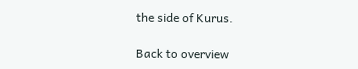the side of Kurus.

Back to overview